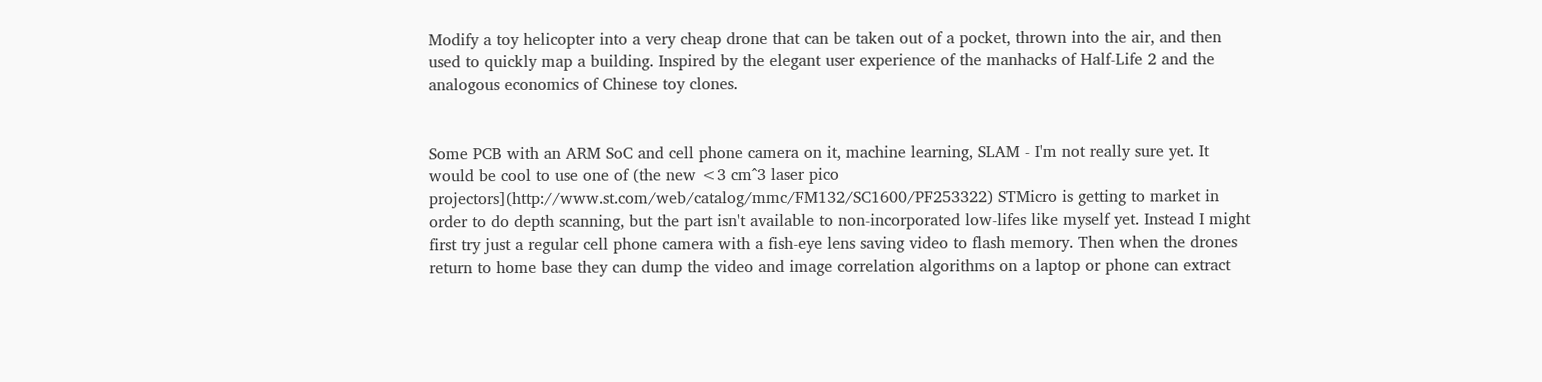Modify a toy helicopter into a very cheap drone that can be taken out of a pocket, thrown into the air, and then used to quickly map a building. Inspired by the elegant user experience of the manhacks of Half-Life 2 and the analogous economics of Chinese toy clones.


Some PCB with an ARM SoC and cell phone camera on it, machine learning, SLAM - I'm not really sure yet. It would be cool to use one of (the new <3 cm^3 laser pico projectors](http://www.st.com/web/catalog/mmc/FM132/SC1600/PF253322) STMicro is getting to market in order to do depth scanning, but the part isn't available to non-incorporated low-lifes like myself yet. Instead I might first try just a regular cell phone camera with a fish-eye lens saving video to flash memory. Then when the drones return to home base they can dump the video and image correlation algorithms on a laptop or phone can extract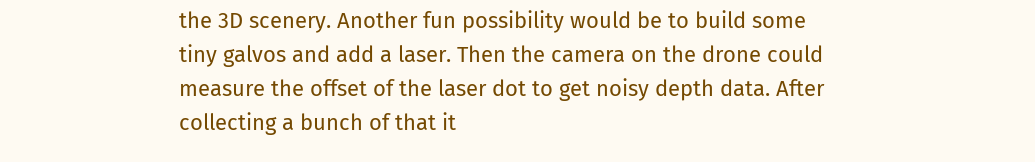the 3D scenery. Another fun possibility would be to build some tiny galvos and add a laser. Then the camera on the drone could measure the offset of the laser dot to get noisy depth data. After collecting a bunch of that it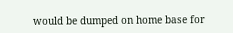would be dumped on home base for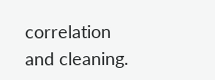correlation and cleaning.